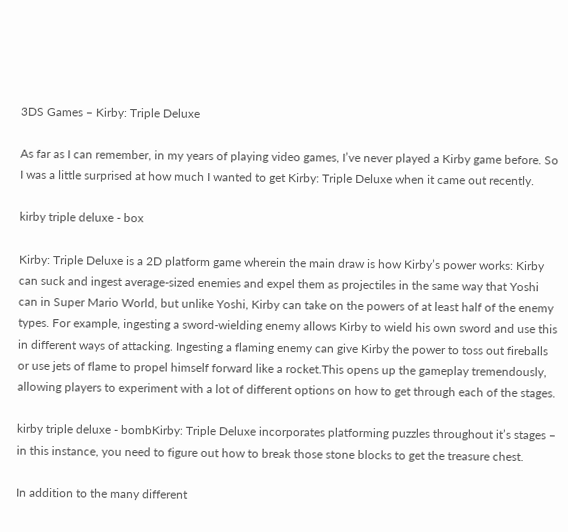3DS Games – Kirby: Triple Deluxe

As far as I can remember, in my years of playing video games, I’ve never played a Kirby game before. So I was a little surprised at how much I wanted to get Kirby: Triple Deluxe when it came out recently.

kirby triple deluxe - box

Kirby: Triple Deluxe is a 2D platform game wherein the main draw is how Kirby’s power works: Kirby can suck and ingest average-sized enemies and expel them as projectiles in the same way that Yoshi can in Super Mario World, but unlike Yoshi, Kirby can take on the powers of at least half of the enemy types. For example, ingesting a sword-wielding enemy allows Kirby to wield his own sword and use this in different ways of attacking. Ingesting a flaming enemy can give Kirby the power to toss out fireballs or use jets of flame to propel himself forward like a rocket.This opens up the gameplay tremendously, allowing players to experiment with a lot of different options on how to get through each of the stages.

kirby triple deluxe - bombKirby: Triple Deluxe incorporates platforming puzzles throughout it’s stages – in this instance, you need to figure out how to break those stone blocks to get the treasure chest.

In addition to the many different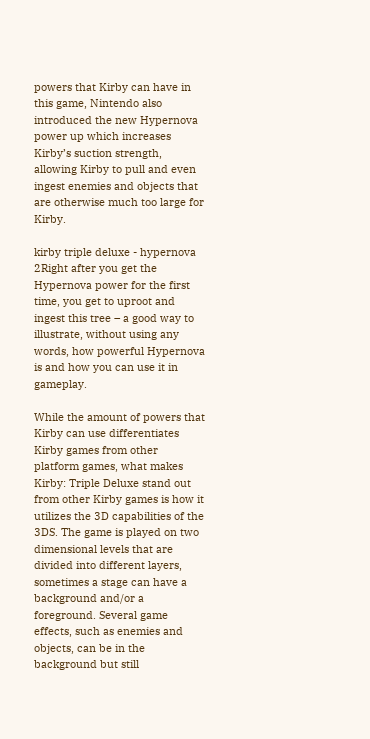powers that Kirby can have in this game, Nintendo also introduced the new Hypernova power up which increases Kirby’s suction strength, allowing Kirby to pull and even ingest enemies and objects that are otherwise much too large for Kirby.

kirby triple deluxe - hypernova 2Right after you get the Hypernova power for the first time, you get to uproot and ingest this tree – a good way to illustrate, without using any words, how powerful Hypernova is and how you can use it in gameplay.

While the amount of powers that Kirby can use differentiates Kirby games from other platform games, what makes Kirby: Triple Deluxe stand out from other Kirby games is how it utilizes the 3D capabilities of the 3DS. The game is played on two dimensional levels that are divided into different layers, sometimes a stage can have a background and/or a foreground. Several game effects, such as enemies and objects, can be in the background but still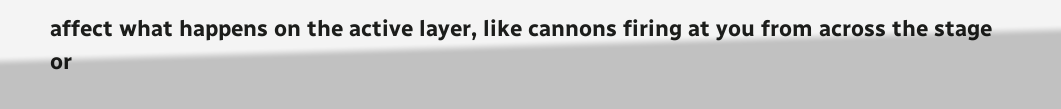affect what happens on the active layer, like cannons firing at you from across the stage or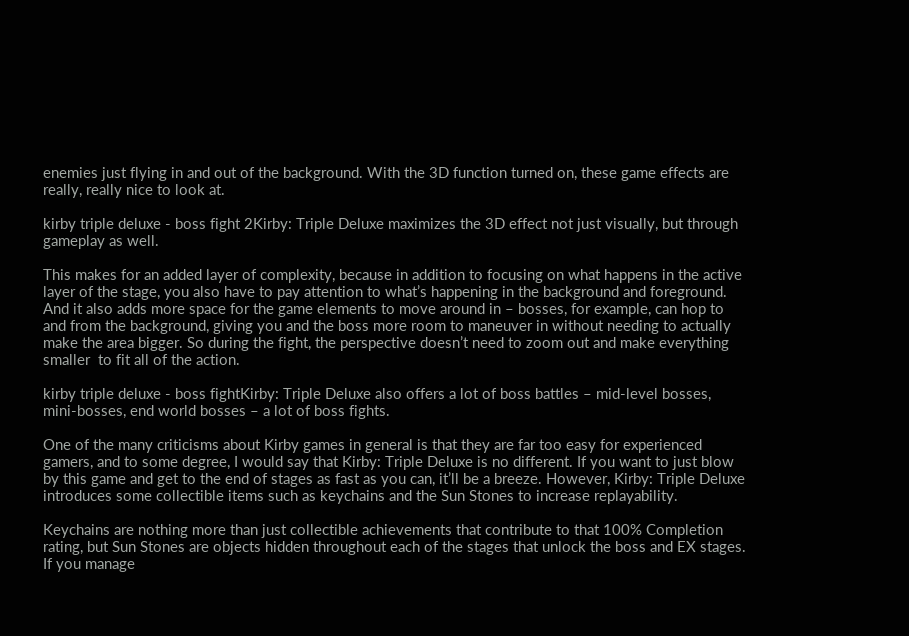enemies just flying in and out of the background. With the 3D function turned on, these game effects are really, really nice to look at.

kirby triple deluxe - boss fight 2Kirby: Triple Deluxe maximizes the 3D effect not just visually, but through gameplay as well.

This makes for an added layer of complexity, because in addition to focusing on what happens in the active layer of the stage, you also have to pay attention to what’s happening in the background and foreground. And it also adds more space for the game elements to move around in – bosses, for example, can hop to and from the background, giving you and the boss more room to maneuver in without needing to actually make the area bigger. So during the fight, the perspective doesn’t need to zoom out and make everything smaller  to fit all of the action.

kirby triple deluxe - boss fightKirby: Triple Deluxe also offers a lot of boss battles – mid-level bosses, mini-bosses, end world bosses – a lot of boss fights.

One of the many criticisms about Kirby games in general is that they are far too easy for experienced gamers, and to some degree, I would say that Kirby: Triple Deluxe is no different. If you want to just blow by this game and get to the end of stages as fast as you can, it’ll be a breeze. However, Kirby: Triple Deluxe introduces some collectible items such as keychains and the Sun Stones to increase replayability.

Keychains are nothing more than just collectible achievements that contribute to that 100% Completion rating, but Sun Stones are objects hidden throughout each of the stages that unlock the boss and EX stages. If you manage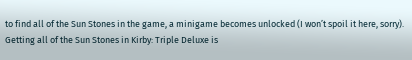to find all of the Sun Stones in the game, a minigame becomes unlocked (I won’t spoil it here, sorry). Getting all of the Sun Stones in Kirby: Triple Deluxe is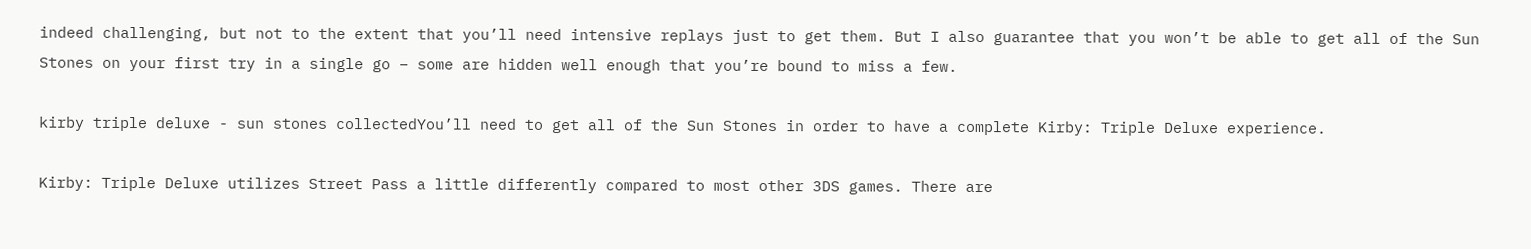indeed challenging, but not to the extent that you’ll need intensive replays just to get them. But I also guarantee that you won’t be able to get all of the Sun Stones on your first try in a single go – some are hidden well enough that you’re bound to miss a few.

kirby triple deluxe - sun stones collectedYou’ll need to get all of the Sun Stones in order to have a complete Kirby: Triple Deluxe experience.

Kirby: Triple Deluxe utilizes Street Pass a little differently compared to most other 3DS games. There are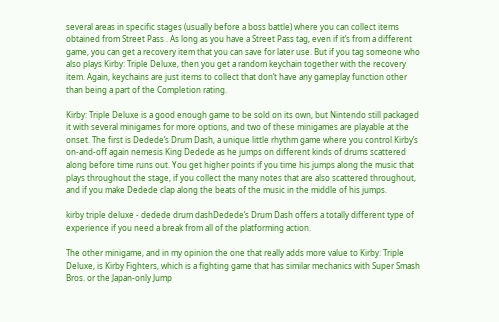several areas in specific stages (usually before a boss battle) where you can collect items obtained from Street Pass . As long as you have a Street Pass tag, even if it’s from a different game, you can get a recovery item that you can save for later use. But if you tag someone who also plays Kirby: Triple Deluxe, then you get a random keychain together with the recovery item. Again, keychains are just items to collect that don’t have any gameplay function other than being a part of the Completion rating.

Kirby: Triple Deluxe is a good enough game to be sold on its own, but Nintendo still packaged it with several minigames for more options, and two of these minigames are playable at the onset. The first is Dedede’s Drum Dash, a unique little rhythm game where you control Kirby’s on-and-off again nemesis King Dedede as he jumps on different kinds of drums scattered along before time runs out. You get higher points if you time his jumps along the music that plays throughout the stage, if you collect the many notes that are also scattered throughout, and if you make Dedede clap along the beats of the music in the middle of his jumps.

kirby triple deluxe - dedede drum dashDedede’s Drum Dash offers a totally different type of experience if you need a break from all of the platforming action.

The other minigame, and in my opinion the one that really adds more value to Kirby: Triple Deluxe, is Kirby Fighters, which is a fighting game that has similar mechanics with Super Smash Bros. or the Japan-only Jump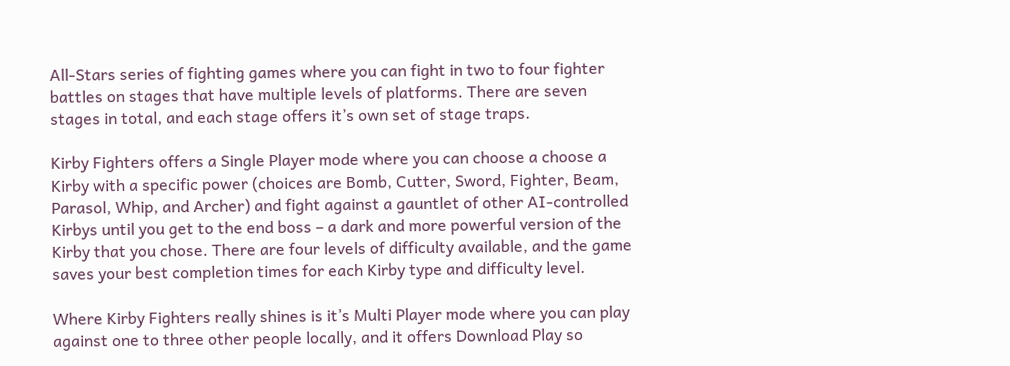All-Stars series of fighting games where you can fight in two to four fighter battles on stages that have multiple levels of platforms. There are seven stages in total, and each stage offers it’s own set of stage traps.

Kirby Fighters offers a Single Player mode where you can choose a choose a Kirby with a specific power (choices are Bomb, Cutter, Sword, Fighter, Beam, Parasol, Whip, and Archer) and fight against a gauntlet of other AI-controlled Kirbys until you get to the end boss – a dark and more powerful version of the Kirby that you chose. There are four levels of difficulty available, and the game saves your best completion times for each Kirby type and difficulty level.

Where Kirby Fighters really shines is it’s Multi Player mode where you can play against one to three other people locally, and it offers Download Play so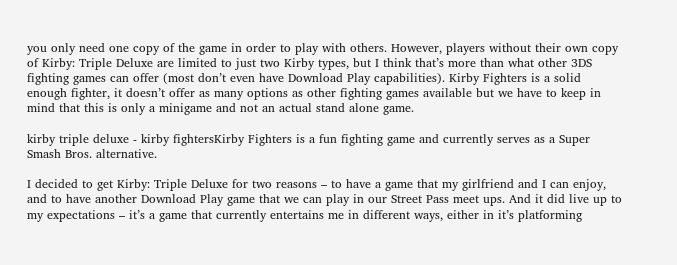you only need one copy of the game in order to play with others. However, players without their own copy of Kirby: Triple Deluxe are limited to just two Kirby types, but I think that’s more than what other 3DS fighting games can offer (most don’t even have Download Play capabilities). Kirby Fighters is a solid enough fighter, it doesn’t offer as many options as other fighting games available but we have to keep in mind that this is only a minigame and not an actual stand alone game.

kirby triple deluxe - kirby fightersKirby Fighters is a fun fighting game and currently serves as a Super Smash Bros. alternative.

I decided to get Kirby: Triple Deluxe for two reasons – to have a game that my girlfriend and I can enjoy, and to have another Download Play game that we can play in our Street Pass meet ups. And it did live up to my expectations – it’s a game that currently entertains me in different ways, either in it’s platforming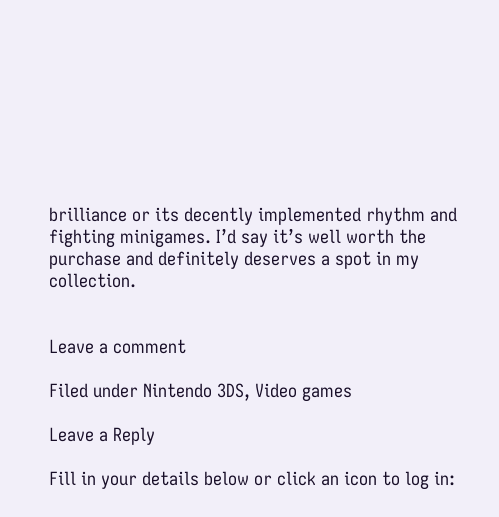brilliance or its decently implemented rhythm and fighting minigames. I’d say it’s well worth the purchase and definitely deserves a spot in my collection.


Leave a comment

Filed under Nintendo 3DS, Video games

Leave a Reply

Fill in your details below or click an icon to log in: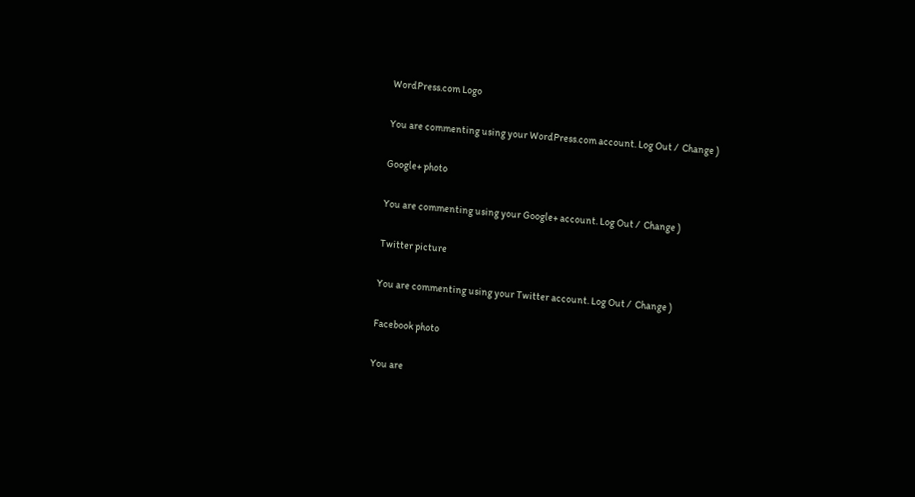WordPress.com Logo

You are commenting using your WordPress.com account. Log Out /  Change )

Google+ photo

You are commenting using your Google+ account. Log Out /  Change )

Twitter picture

You are commenting using your Twitter account. Log Out /  Change )

Facebook photo

You are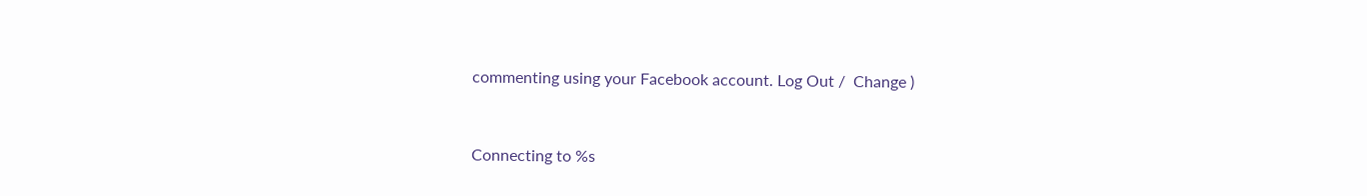commenting using your Facebook account. Log Out /  Change )


Connecting to %s